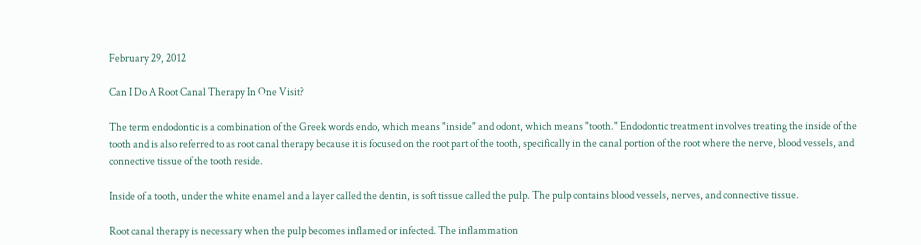February 29, 2012

Can I Do A Root Canal Therapy In One Visit?

The term endodontic is a combination of the Greek words endo, which means "inside" and odont, which means "tooth." Endodontic treatment involves treating the inside of the tooth and is also referred to as root canal therapy because it is focused on the root part of the tooth, specifically in the canal portion of the root where the nerve, blood vessels, and connective tissue of the tooth reside.

Inside of a tooth, under the white enamel and a layer called the dentin, is soft tissue called the pulp. The pulp contains blood vessels, nerves, and connective tissue.

Root canal therapy is necessary when the pulp becomes inflamed or infected. The inflammation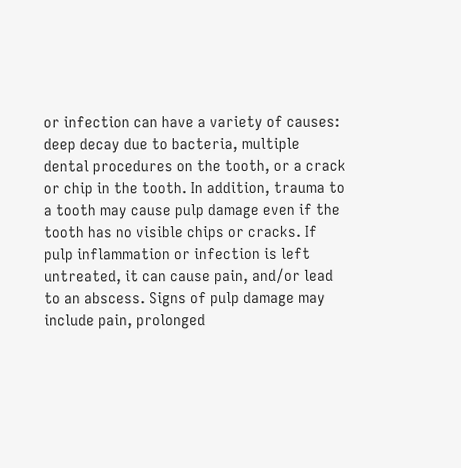or infection can have a variety of causes: deep decay due to bacteria, multiple dental procedures on the tooth, or a crack or chip in the tooth. In addition, trauma to a tooth may cause pulp damage even if the tooth has no visible chips or cracks. If pulp inflammation or infection is left untreated, it can cause pain, and/or lead to an abscess. Signs of pulp damage may include pain, prolonged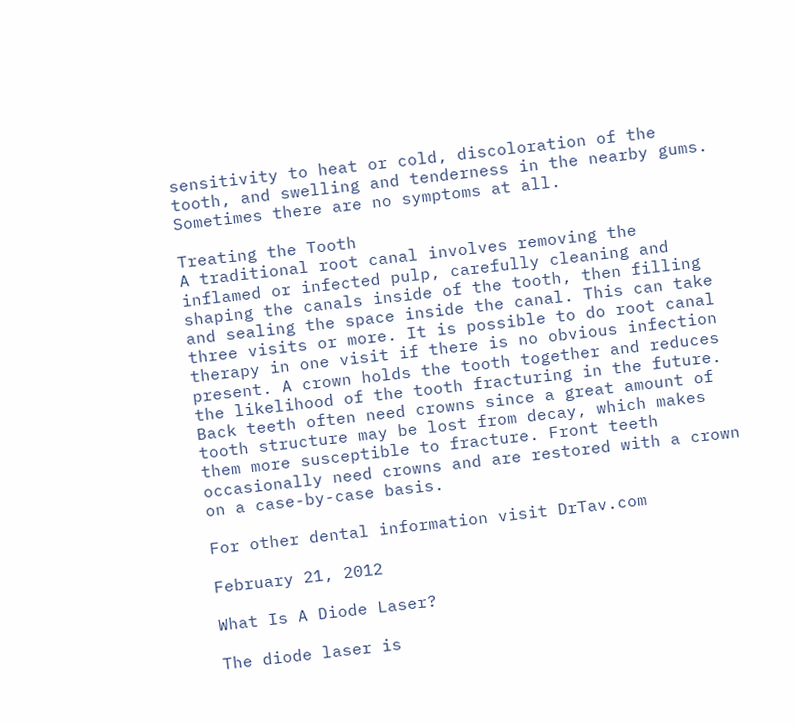sensitivity to heat or cold, discoloration of the tooth, and swelling and tenderness in the nearby gums. Sometimes there are no symptoms at all.

Treating the Tooth
A traditional root canal involves removing the inflamed or infected pulp, carefully cleaning and shaping the canals inside of the tooth, then filling and sealing the space inside the canal. This can take three visits or more. It is possible to do root canal therapy in one visit if there is no obvious infection present. A crown holds the tooth together and reduces the likelihood of the tooth fracturing in the future. Back teeth often need crowns since a great amount of tooth structure may be lost from decay, which makes them more susceptible to fracture. Front teeth occasionally need crowns and are restored with a crown on a case-by-case basis.

For other dental information visit DrTav.com

February 21, 2012

What Is A Diode Laser?

The diode laser is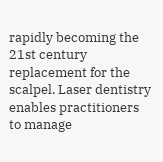rapidly becoming the 21st century replacement for the scalpel. Laser dentistry enables practitioners to manage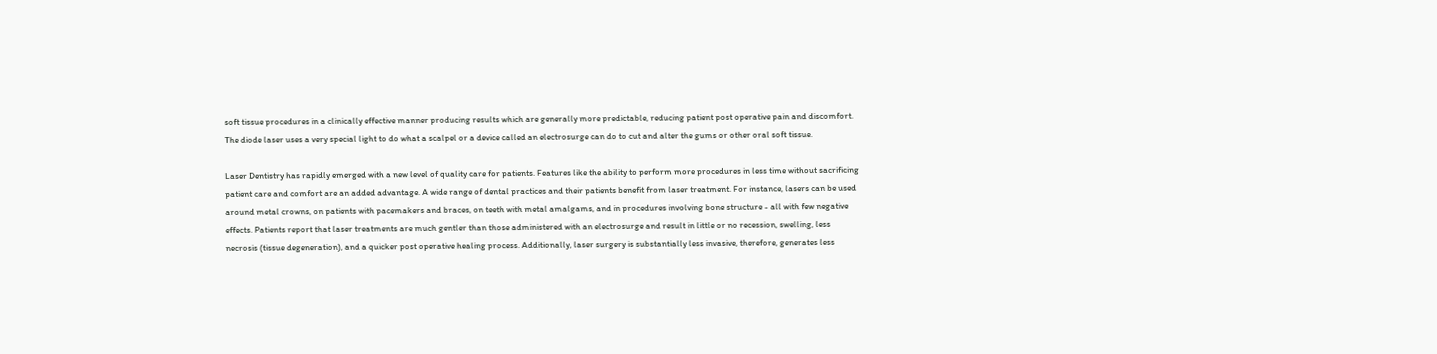soft tissue procedures in a clinically effective manner producing results which are generally more predictable, reducing patient post operative pain and discomfort. The diode laser uses a very special light to do what a scalpel or a device called an electrosurge can do to cut and alter the gums or other oral soft tissue.

Laser Dentistry has rapidly emerged with a new level of quality care for patients. Features like the ability to perform more procedures in less time without sacrificing patient care and comfort are an added advantage. A wide range of dental practices and their patients benefit from laser treatment. For instance, lasers can be used around metal crowns, on patients with pacemakers and braces, on teeth with metal amalgams, and in procedures involving bone structure - all with few negative effects. Patients report that laser treatments are much gentler than those administered with an electrosurge and result in little or no recession, swelling, less necrosis (tissue degeneration), and a quicker post operative healing process. Additionally, laser surgery is substantially less invasive, therefore, generates less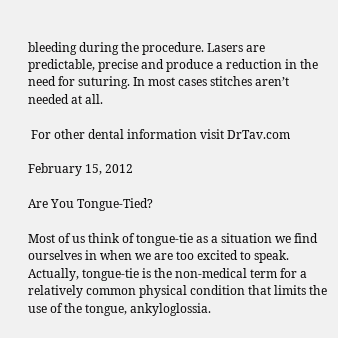bleeding during the procedure. Lasers are predictable, precise and produce a reduction in the need for suturing. In most cases stitches aren’t needed at all.

 For other dental information visit DrTav.com

February 15, 2012

Are You Tongue-Tied?

Most of us think of tongue-tie as a situation we find ourselves in when we are too excited to speak. Actually, tongue-tie is the non-medical term for a relatively common physical condition that limits the use of the tongue, ankyloglossia.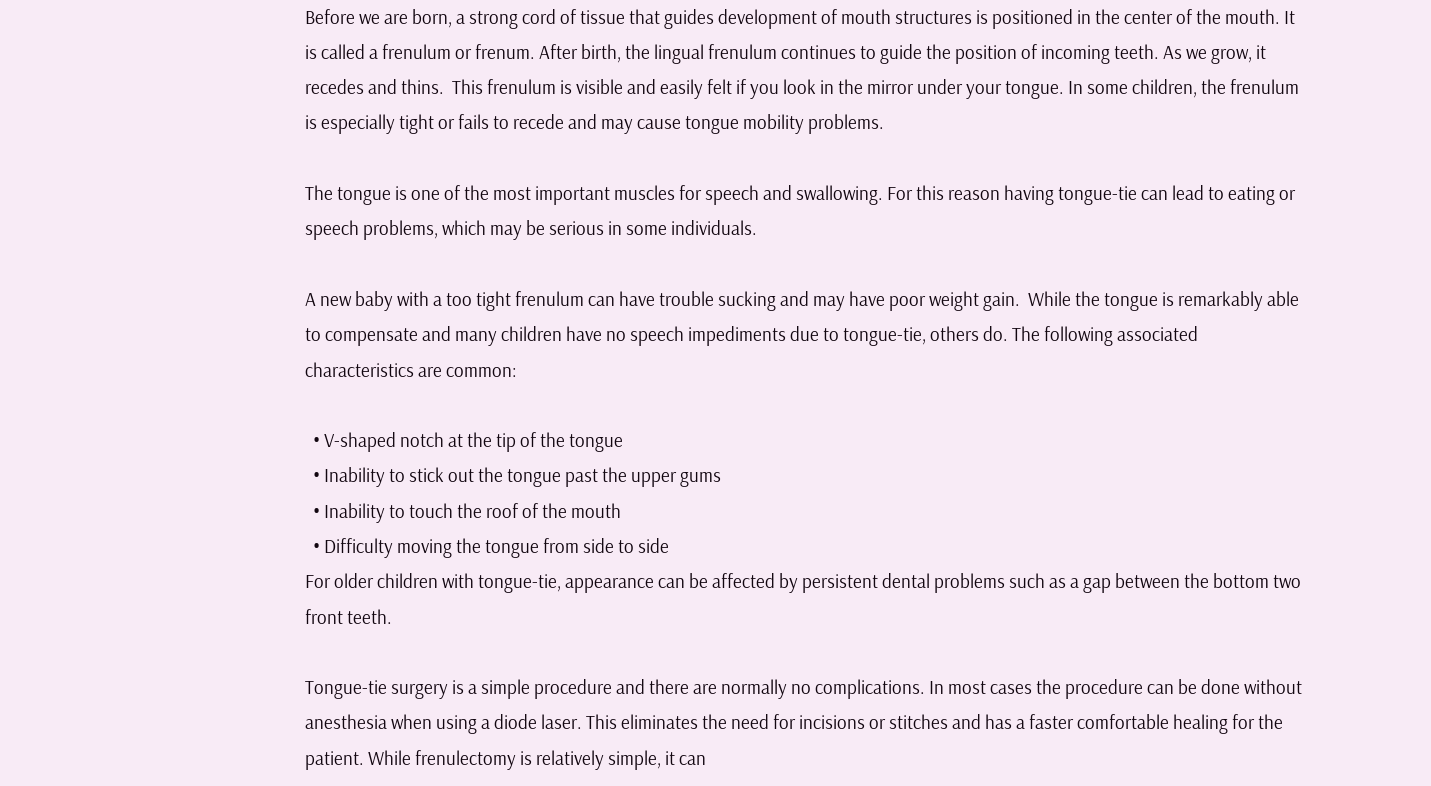Before we are born, a strong cord of tissue that guides development of mouth structures is positioned in the center of the mouth. It is called a frenulum or frenum. After birth, the lingual frenulum continues to guide the position of incoming teeth. As we grow, it recedes and thins.  This frenulum is visible and easily felt if you look in the mirror under your tongue. In some children, the frenulum is especially tight or fails to recede and may cause tongue mobility problems.

The tongue is one of the most important muscles for speech and swallowing. For this reason having tongue-tie can lead to eating or speech problems, which may be serious in some individuals.

A new baby with a too tight frenulum can have trouble sucking and may have poor weight gain.  While the tongue is remarkably able to compensate and many children have no speech impediments due to tongue-tie, others do. The following associated characteristics are common:

  • V-shaped notch at the tip of the tongue
  • Inability to stick out the tongue past the upper gums
  • Inability to touch the roof of the mouth
  • Difficulty moving the tongue from side to side
For older children with tongue-tie, appearance can be affected by persistent dental problems such as a gap between the bottom two front teeth.

Tongue-tie surgery is a simple procedure and there are normally no complications. In most cases the procedure can be done without anesthesia when using a diode laser. This eliminates the need for incisions or stitches and has a faster comfortable healing for the patient. While frenulectomy is relatively simple, it can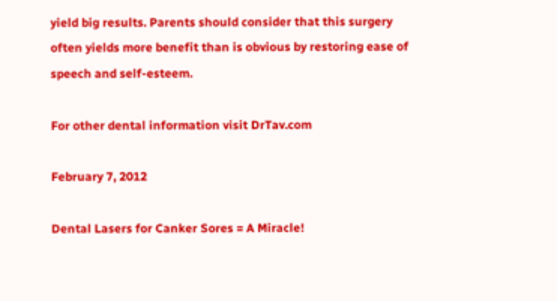yield big results. Parents should consider that this surgery often yields more benefit than is obvious by restoring ease of speech and self-esteem.

For other dental information visit DrTav.com

February 7, 2012

Dental Lasers for Canker Sores = A Miracle!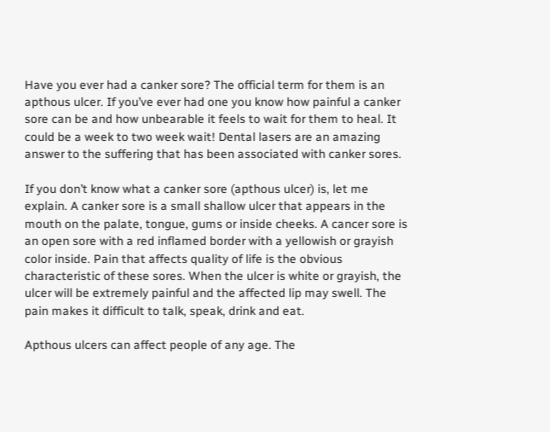Have you ever had a canker sore? The official term for them is an apthous ulcer. If you’ve ever had one you know how painful a canker sore can be and how unbearable it feels to wait for them to heal. It could be a week to two week wait! Dental lasers are an amazing answer to the suffering that has been associated with canker sores.

If you don’t know what a canker sore (apthous ulcer) is, let me explain. A canker sore is a small shallow ulcer that appears in the mouth on the palate, tongue, gums or inside cheeks. A cancer sore is an open sore with a red inflamed border with a yellowish or grayish color inside. Pain that affects quality of life is the obvious characteristic of these sores. When the ulcer is white or grayish, the ulcer will be extremely painful and the affected lip may swell. The pain makes it difficult to talk, speak, drink and eat.

Apthous ulcers can affect people of any age. The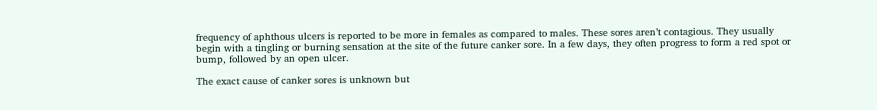frequency of aphthous ulcers is reported to be more in females as compared to males. These sores aren’t contagious. They usually begin with a tingling or burning sensation at the site of the future canker sore. In a few days, they often progress to form a red spot or bump, followed by an open ulcer.

The exact cause of canker sores is unknown but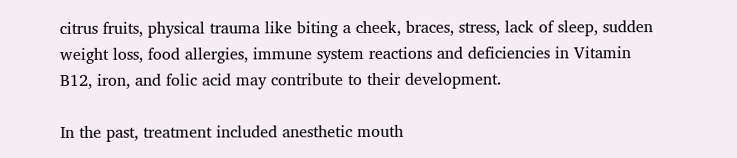citrus fruits, physical trauma like biting a cheek, braces, stress, lack of sleep, sudden weight loss, food allergies, immune system reactions and deficiencies in Vitamin B12, iron, and folic acid may contribute to their development.

In the past, treatment included anesthetic mouth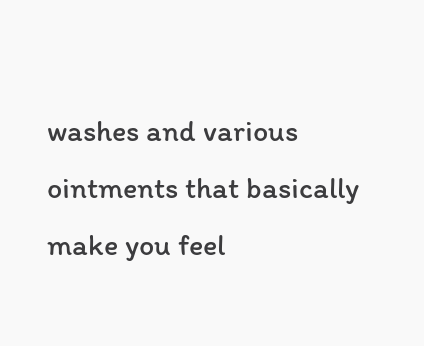washes and various ointments that basically make you feel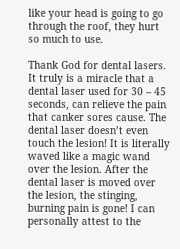like your head is going to go through the roof, they hurt so much to use.

Thank God for dental lasers. It truly is a miracle that a dental laser used for 30 – 45 seconds, can relieve the pain that canker sores cause. The dental laser doesn’t even touch the lesion! It is literally waved like a magic wand over the lesion. After the dental laser is moved over the lesion, the stinging, burning pain is gone! I can personally attest to the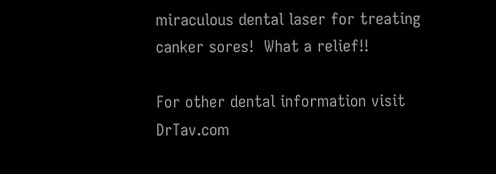miraculous dental laser for treating canker sores!  What a relief!!

For other dental information visit DrTav.com